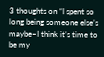3 thoughts on “I spent so long being someone else’s maybe–I think it’s time to be my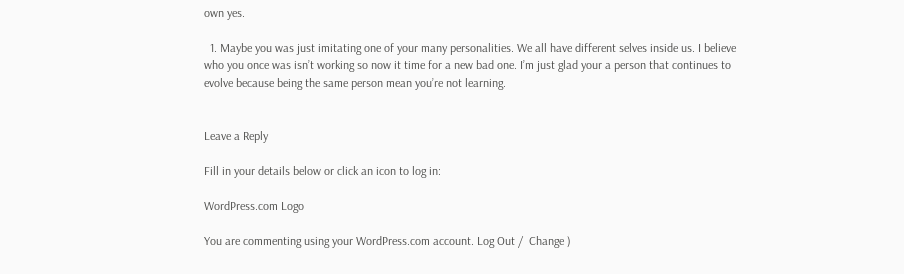own yes.

  1. Maybe you was just imitating one of your many personalities. We all have different selves inside us. I believe who you once was isn’t working so now it time for a new bad one. I’m just glad your a person that continues to evolve because being the same person mean you’re not learning.


Leave a Reply

Fill in your details below or click an icon to log in:

WordPress.com Logo

You are commenting using your WordPress.com account. Log Out /  Change )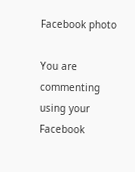Facebook photo

You are commenting using your Facebook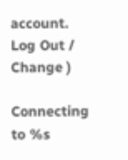account. Log Out /  Change )

Connecting to %s